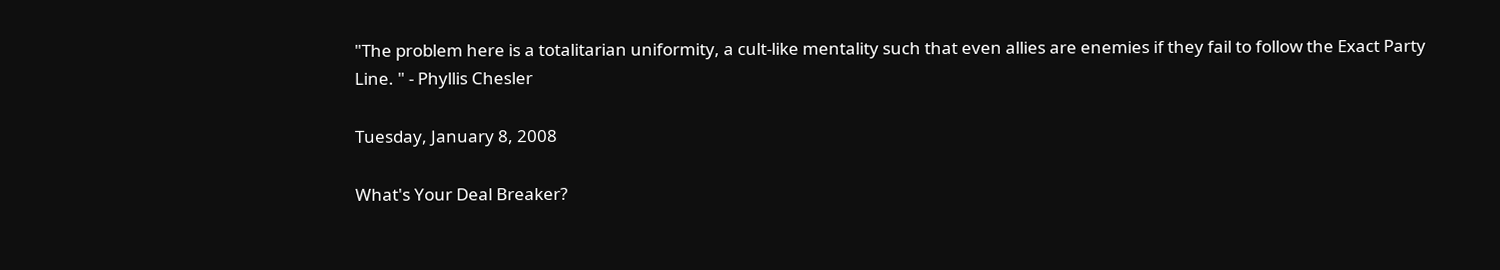"The problem here is a totalitarian uniformity, a cult-like mentality such that even allies are enemies if they fail to follow the Exact Party Line. " - Phyllis Chesler

Tuesday, January 8, 2008

What's Your Deal Breaker?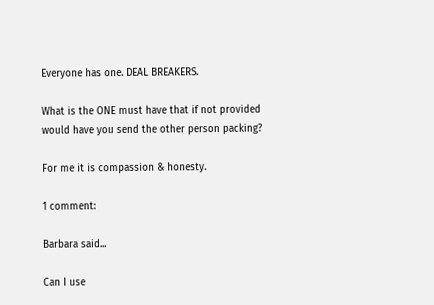Everyone has one. DEAL BREAKERS.

What is the ONE must have that if not provided would have you send the other person packing?

For me it is compassion & honesty.

1 comment:

Barbara said...

Can I use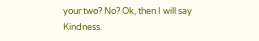your two? No? Ok, then I will say Kindness.